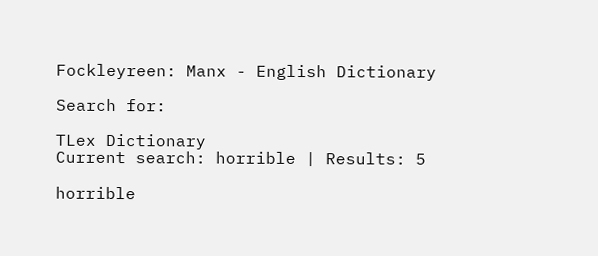Fockleyreen: Manx - English Dictionary

Search for:

TLex Dictionary
Current search: horrible | Results: 5

horrible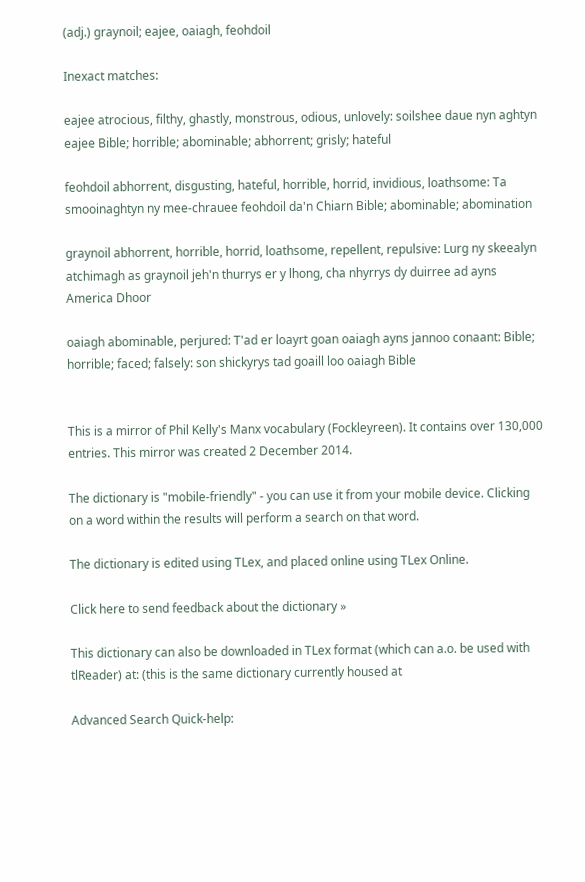(adj.) graynoil; eajee, oaiagh, feohdoil

Inexact matches:

eajee atrocious, filthy, ghastly, monstrous, odious, unlovely: soilshee daue nyn aghtyn eajee Bible; horrible; abominable; abhorrent; grisly; hateful

feohdoil abhorrent, disgusting, hateful, horrible, horrid, invidious, loathsome: Ta smooinaghtyn ny mee-chrauee feohdoil da'n Chiarn Bible; abominable; abomination

graynoil abhorrent, horrible, horrid, loathsome, repellent, repulsive: Lurg ny skeealyn atchimagh as graynoil jeh'n thurrys er y lhong, cha nhyrrys dy duirree ad ayns America Dhoor

oaiagh abominable, perjured: T'ad er loayrt goan oaiagh ayns jannoo conaant: Bible; horrible; faced; falsely: son shickyrys tad goaill loo oaiagh Bible


This is a mirror of Phil Kelly's Manx vocabulary (Fockleyreen). It contains over 130,000 entries. This mirror was created 2 December 2014.

The dictionary is "mobile-friendly" - you can use it from your mobile device. Clicking on a word within the results will perform a search on that word.

The dictionary is edited using TLex, and placed online using TLex Online.

Click here to send feedback about the dictionary »

This dictionary can also be downloaded in TLex format (which can a.o. be used with tlReader) at: (this is the same dictionary currently housed at

Advanced Search Quick-help: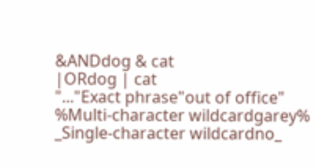&ANDdog & cat
|ORdog | cat
"..."Exact phrase"out of office"
%Multi-character wildcardgarey%
_Single-character wildcardno_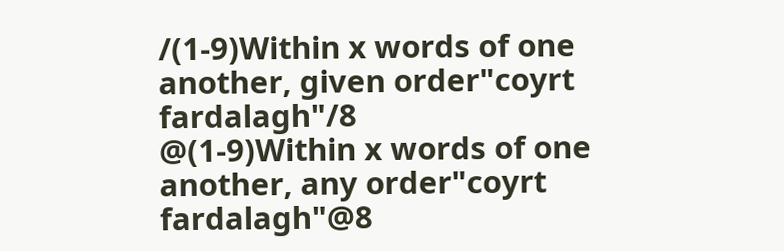/(1-9)Within x words of one another, given order"coyrt fardalagh"/8
@(1-9)Within x words of one another, any order"coyrt fardalagh"@8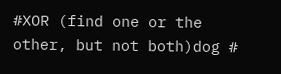#XOR (find one or the other, but not both)dog #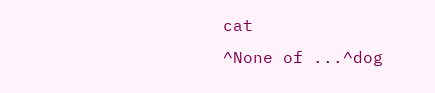cat
^None of ...^dog